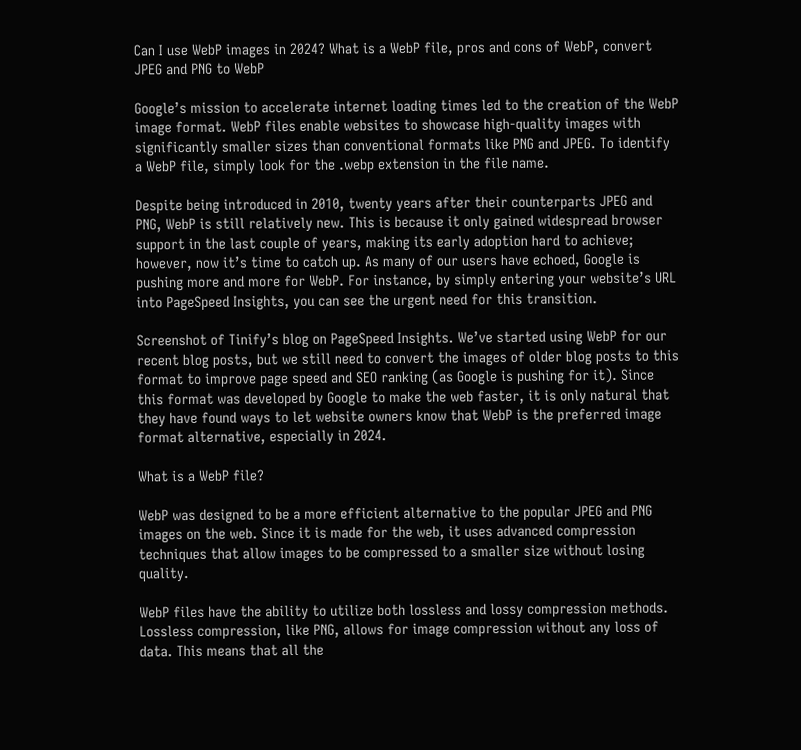Can I use WebP images in 2024? What is a WebP file, pros and cons of WebP, convert JPEG and PNG to WebP

Google’s mission to accelerate internet loading times led to the creation of the WebP image format. WebP files enable websites to showcase high-quality images with significantly smaller sizes than conventional formats like PNG and JPEG. To identify a WebP file, simply look for the .webp extension in the file name.

Despite being introduced in 2010, twenty years after their counterparts JPEG and PNG, WebP is still relatively new. This is because it only gained widespread browser support in the last couple of years, making its early adoption hard to achieve; however, now it’s time to catch up. As many of our users have echoed, Google is pushing more and more for WebP. For instance, by simply entering your website’s URL into PageSpeed Insights, you can see the urgent need for this transition.

Screenshot of Tinify’s blog on PageSpeed Insights. We’ve started using WebP for our recent blog posts, but we still need to convert the images of older blog posts to this format to improve page speed and SEO ranking (as Google is pushing for it). Since this format was developed by Google to make the web faster, it is only natural that they have found ways to let website owners know that WebP is the preferred image format alternative, especially in 2024.

What is a WebP file?

WebP was designed to be a more efficient alternative to the popular JPEG and PNG images on the web. Since it is made for the web, it uses advanced compression techniques that allow images to be compressed to a smaller size without losing quality.

WebP files have the ability to utilize both lossless and lossy compression methods. Lossless compression, like PNG, allows for image compression without any loss of data. This means that all the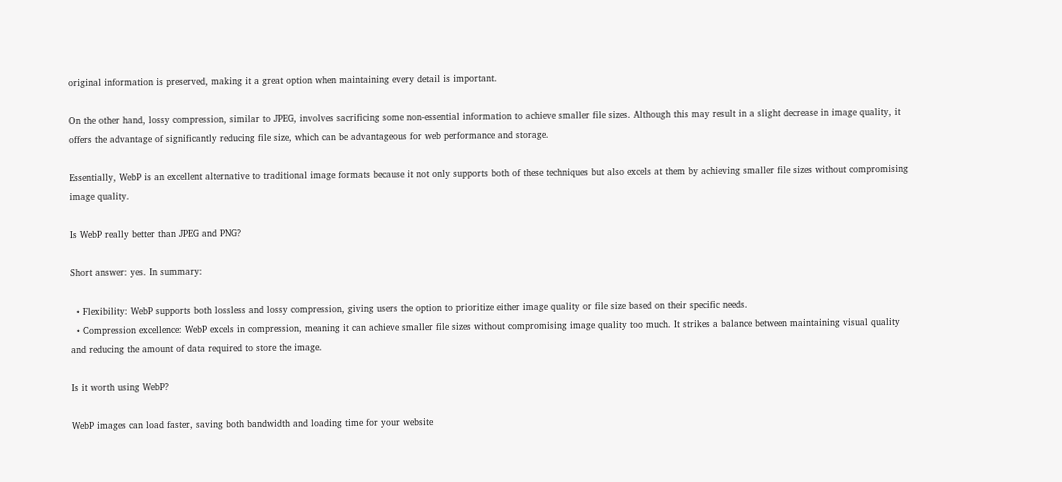original information is preserved, making it a great option when maintaining every detail is important.

On the other hand, lossy compression, similar to JPEG, involves sacrificing some non-essential information to achieve smaller file sizes. Although this may result in a slight decrease in image quality, it offers the advantage of significantly reducing file size, which can be advantageous for web performance and storage.

Essentially, WebP is an excellent alternative to traditional image formats because it not only supports both of these techniques but also excels at them by achieving smaller file sizes without compromising image quality.

Is WebP really better than JPEG and PNG?

Short answer: yes. In summary:

  • Flexibility: WebP supports both lossless and lossy compression, giving users the option to prioritize either image quality or file size based on their specific needs.
  • Compression excellence: WebP excels in compression, meaning it can achieve smaller file sizes without compromising image quality too much. It strikes a balance between maintaining visual quality and reducing the amount of data required to store the image.

Is it worth using WebP?

WebP images can load faster, saving both bandwidth and loading time for your website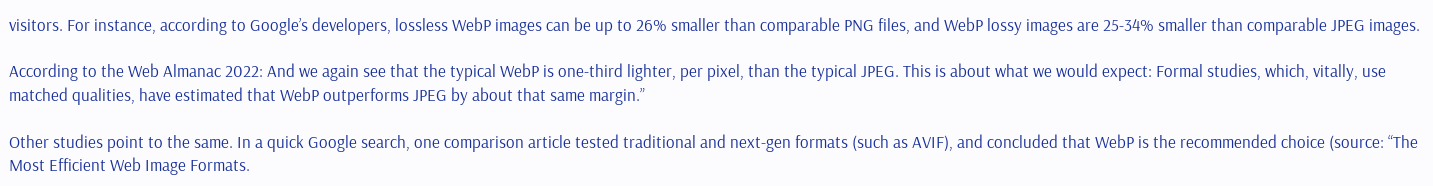visitors. For instance, according to Google’s developers, lossless WebP images can be up to 26% smaller than comparable PNG files, and WebP lossy images are 25-34% smaller than comparable JPEG images.

According to the Web Almanac 2022: And we again see that the typical WebP is one-third lighter, per pixel, than the typical JPEG. This is about what we would expect: Formal studies, which, vitally, use matched qualities, have estimated that WebP outperforms JPEG by about that same margin.”

Other studies point to the same. In a quick Google search, one comparison article tested traditional and next-gen formats (such as AVIF), and concluded that WebP is the recommended choice (source: “The Most Efficient Web Image Formats.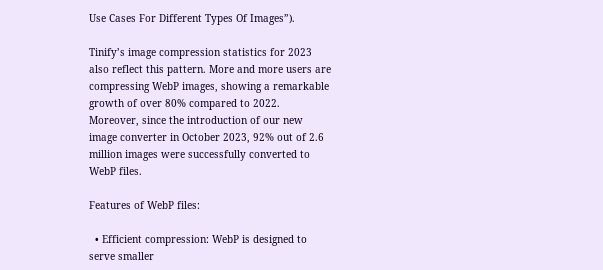Use Cases For Different Types Of Images”).

Tinify’s image compression statistics for 2023 also reflect this pattern. More and more users are compressing WebP images, showing a remarkable growth of over 80% compared to 2022. Moreover, since the introduction of our new image converter in October 2023, 92% out of 2.6 million images were successfully converted to WebP files.

Features of WebP files:

  • Efficient compression: WebP is designed to serve smaller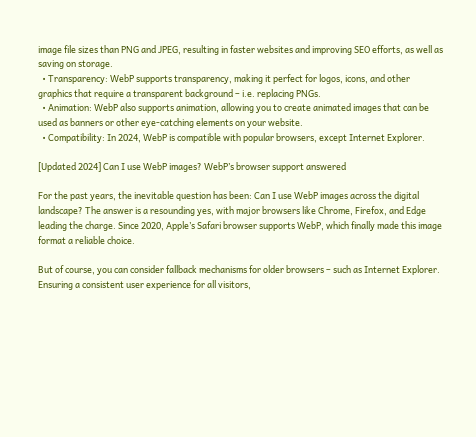image file sizes than PNG and JPEG, resulting in faster websites and improving SEO efforts, as well as saving on storage.
  • Transparency: WebP supports transparency, making it perfect for logos, icons, and other graphics that require a transparent background – i.e. replacing PNGs.
  • Animation: WebP also supports animation, allowing you to create animated images that can be used as banners or other eye-catching elements on your website.
  • Compatibility: In 2024, WebP is compatible with popular browsers, except Internet Explorer.

[Updated 2024] Can I use WebP images? WebP’s browser support answered

For the past years, the inevitable question has been: Can I use WebP images across the digital landscape? The answer is a resounding yes, with major browsers like Chrome, Firefox, and Edge leading the charge. Since 2020, Apple’s Safari browser supports WebP, which finally made this image format a reliable choice.

But of course, you can consider fallback mechanisms for older browsers – such as Internet Explorer. Ensuring a consistent user experience for all visitors,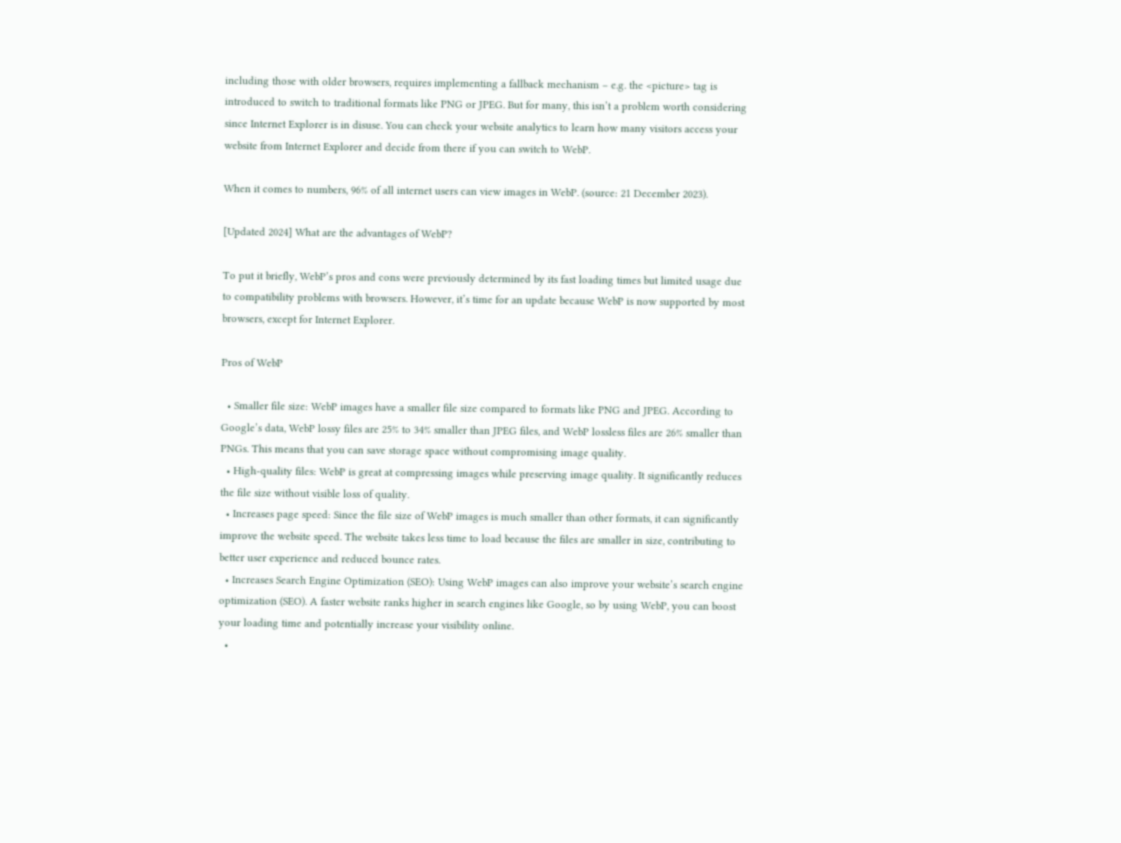including those with older browsers, requires implementing a fallback mechanism – e.g. the <picture> tag is introduced to switch to traditional formats like PNG or JPEG. But for many, this isn’t a problem worth considering since Internet Explorer is in disuse. You can check your website analytics to learn how many visitors access your website from Internet Explorer and decide from there if you can switch to WebP.

When it comes to numbers, 96% of all internet users can view images in WebP. (source: 21 December 2023).

[Updated 2024] What are the advantages of WebP?

To put it briefly, WebP’s pros and cons were previously determined by its fast loading times but limited usage due to compatibility problems with browsers. However, it’s time for an update because WebP is now supported by most browsers, except for Internet Explorer.

Pros of WebP

  • Smaller file size: WebP images have a smaller file size compared to formats like PNG and JPEG. According to Google’s data, WebP lossy files are 25% to 34% smaller than JPEG files, and WebP lossless files are 26% smaller than PNGs. This means that you can save storage space without compromising image quality.
  • High-quality files: WebP is great at compressing images while preserving image quality. It significantly reduces the file size without visible loss of quality.
  • Increases page speed: Since the file size of WebP images is much smaller than other formats, it can significantly improve the website speed. The website takes less time to load because the files are smaller in size, contributing to better user experience and reduced bounce rates.
  • Increases Search Engine Optimization (SEO): Using WebP images can also improve your website’s search engine optimization (SEO). A faster website ranks higher in search engines like Google, so by using WebP, you can boost your loading time and potentially increase your visibility online.
  •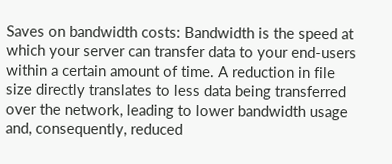Saves on bandwidth costs: Bandwidth is the speed at which your server can transfer data to your end-users within a certain amount of time. A reduction in file size directly translates to less data being transferred over the network, leading to lower bandwidth usage and, consequently, reduced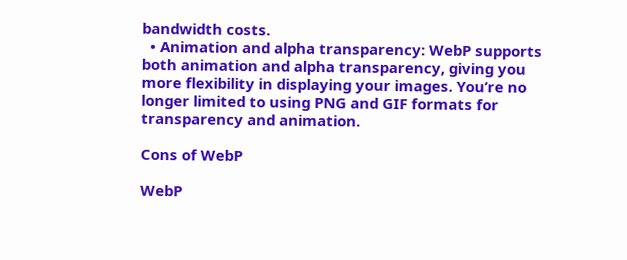bandwidth costs.
  • Animation and alpha transparency: WebP supports both animation and alpha transparency, giving you more flexibility in displaying your images. You’re no longer limited to using PNG and GIF formats for transparency and animation.

Cons of WebP

WebP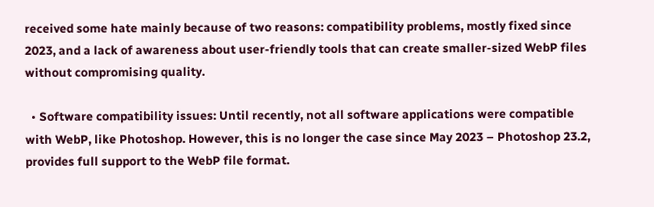received some hate mainly because of two reasons: compatibility problems, mostly fixed since 2023, and a lack of awareness about user-friendly tools that can create smaller-sized WebP files without compromising quality.

  • Software compatibility issues: Until recently, not all software applications were compatible with WebP, like Photoshop. However, this is no longer the case since May 2023 – Photoshop 23.2, provides full support to the WebP file format.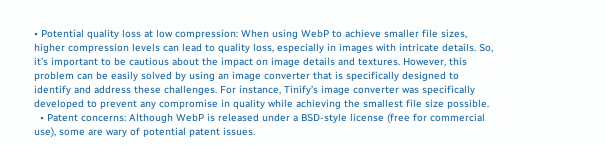• Potential quality loss at low compression: When using WebP to achieve smaller file sizes, higher compression levels can lead to quality loss, especially in images with intricate details. So, it’s important to be cautious about the impact on image details and textures. However, this problem can be easily solved by using an image converter that is specifically designed to identify and address these challenges. For instance, Tinify’s image converter was specifically developed to prevent any compromise in quality while achieving the smallest file size possible.
  • Patent concerns: Although WebP is released under a BSD-style license (free for commercial use), some are wary of potential patent issues.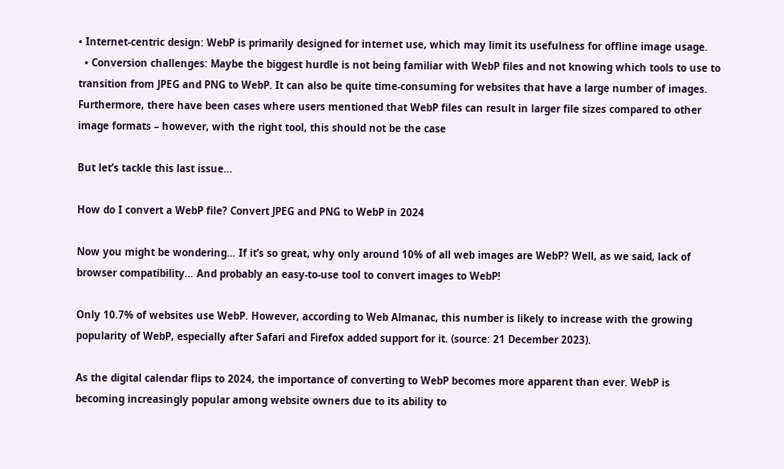• Internet-centric design: WebP is primarily designed for internet use, which may limit its usefulness for offline image usage.
  • Conversion challenges: Maybe the biggest hurdle is not being familiar with WebP files and not knowing which tools to use to transition from JPEG and PNG to WebP. It can also be quite time-consuming for websites that have a large number of images. Furthermore, there have been cases where users mentioned that WebP files can result in larger file sizes compared to other image formats – however, with the right tool, this should not be the case

But let’s tackle this last issue…

How do I convert a WebP file? Convert JPEG and PNG to WebP in 2024

Now you might be wondering… If it’s so great, why only around 10% of all web images are WebP? Well, as we said, lack of browser compatibility… And probably an easy-to-use tool to convert images to WebP!

Only 10.7% of websites use WebP. However, according to Web Almanac, this number is likely to increase with the growing popularity of WebP, especially after Safari and Firefox added support for it. (source: 21 December 2023).

As the digital calendar flips to 2024, the importance of converting to WebP becomes more apparent than ever. WebP is becoming increasingly popular among website owners due to its ability to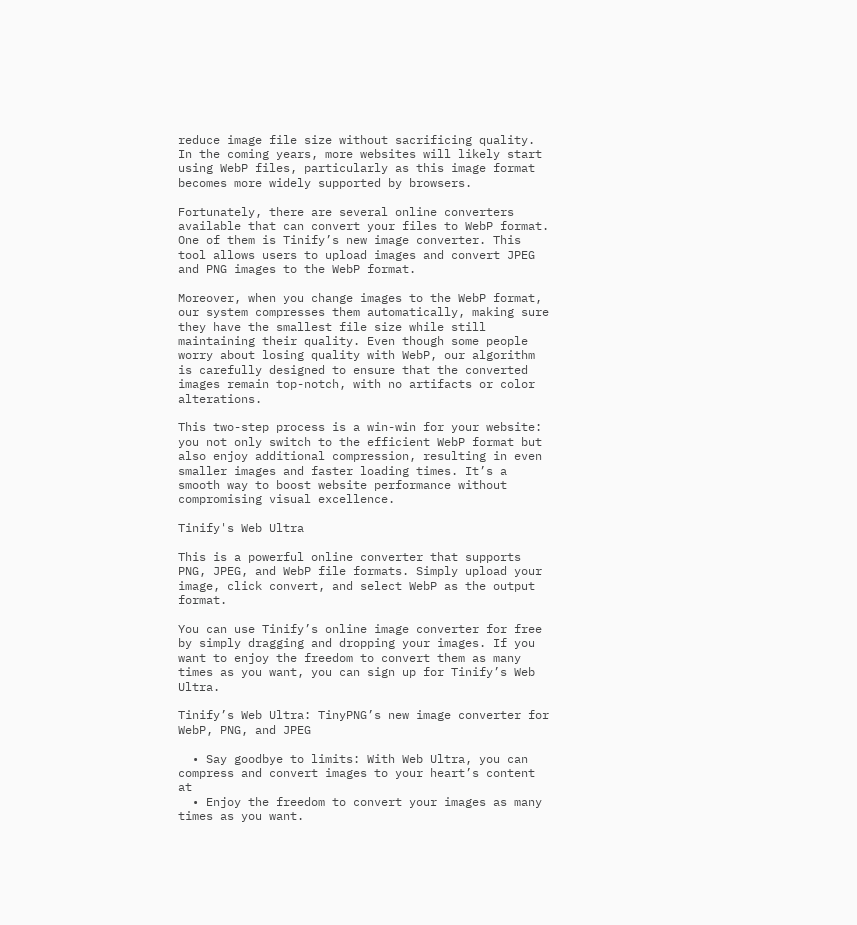reduce image file size without sacrificing quality. In the coming years, more websites will likely start using WebP files, particularly as this image format becomes more widely supported by browsers.

Fortunately, there are several online converters available that can convert your files to WebP format. One of them is Tinify’s new image converter. This tool allows users to upload images and convert JPEG and PNG images to the WebP format.

Moreover, when you change images to the WebP format, our system compresses them automatically, making sure they have the smallest file size while still maintaining their quality. Even though some people worry about losing quality with WebP, our algorithm is carefully designed to ensure that the converted images remain top-notch, with no artifacts or color alterations.

This two-step process is a win-win for your website: you not only switch to the efficient WebP format but also enjoy additional compression, resulting in even smaller images and faster loading times. It’s a smooth way to boost website performance without compromising visual excellence.

Tinify's Web Ultra

This is a powerful online converter that supports PNG, JPEG, and WebP file formats. Simply upload your image, click convert, and select WebP as the output format.

You can use Tinify’s online image converter for free by simply dragging and dropping your images. If you want to enjoy the freedom to convert them as many times as you want, you can sign up for Tinify’s Web Ultra.

Tinify’s Web Ultra: TinyPNG’s new image converter for WebP, PNG, and JPEG

  • Say goodbye to limits: With Web Ultra, you can compress and convert images to your heart’s content at
  • Enjoy the freedom to convert your images as many times as you want.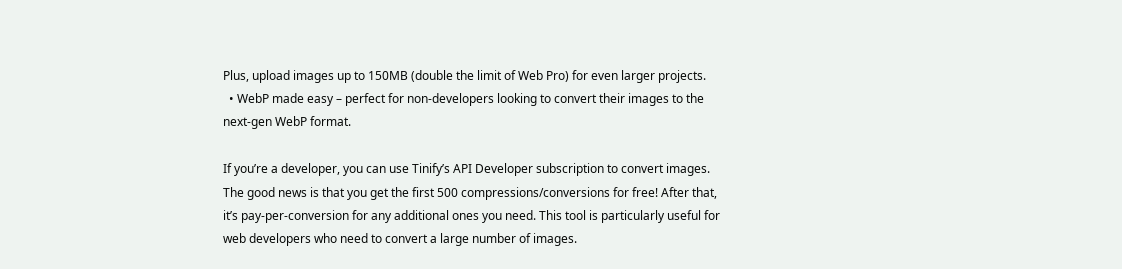Plus, upload images up to 150MB (double the limit of Web Pro) for even larger projects.
  • WebP made easy – perfect for non-developers looking to convert their images to the next-gen WebP format.

If you’re a developer, you can use Tinify’s API Developer subscription to convert images. The good news is that you get the first 500 compressions/conversions for free! After that, it’s pay-per-conversion for any additional ones you need. This tool is particularly useful for web developers who need to convert a large number of images.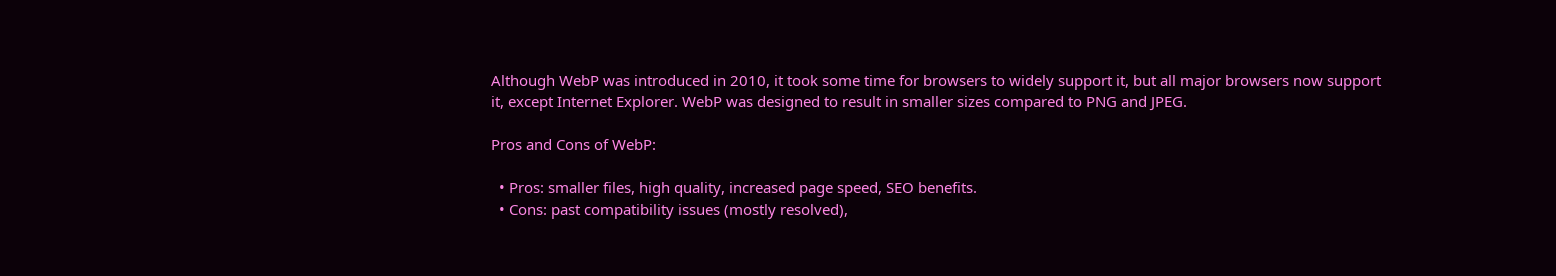Although WebP was introduced in 2010, it took some time for browsers to widely support it, but all major browsers now support it, except Internet Explorer. WebP was designed to result in smaller sizes compared to PNG and JPEG.

Pros and Cons of WebP:

  • Pros: smaller files, high quality, increased page speed, SEO benefits.
  • Cons: past compatibility issues (mostly resolved),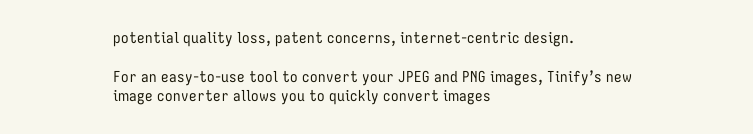potential quality loss, patent concerns, internet-centric design.

For an easy-to-use tool to convert your JPEG and PNG images, Tinify’s new image converter allows you to quickly convert images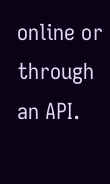online or through an API.